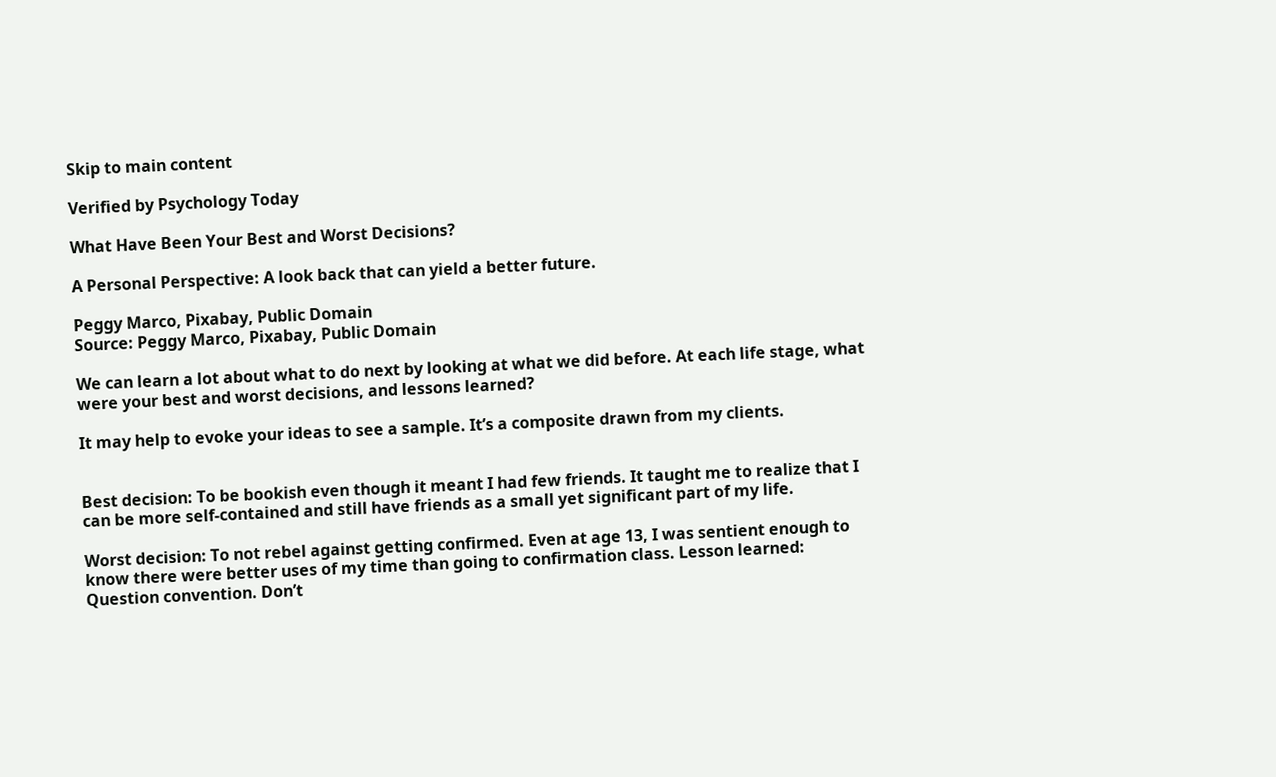Skip to main content

Verified by Psychology Today

What Have Been Your Best and Worst Decisions?

A Personal Perspective: A look back that can yield a better future.

Peggy Marco, Pixabay, Public Domain
Source: Peggy Marco, Pixabay, Public Domain

We can learn a lot about what to do next by looking at what we did before. At each life stage, what were your best and worst decisions, and lessons learned?

It may help to evoke your ideas to see a sample. It’s a composite drawn from my clients.


Best decision: To be bookish even though it meant I had few friends. It taught me to realize that I can be more self-contained and still have friends as a small yet significant part of my life.

Worst decision: To not rebel against getting confirmed. Even at age 13, I was sentient enough to know there were better uses of my time than going to confirmation class. Lesson learned: Question convention. Don’t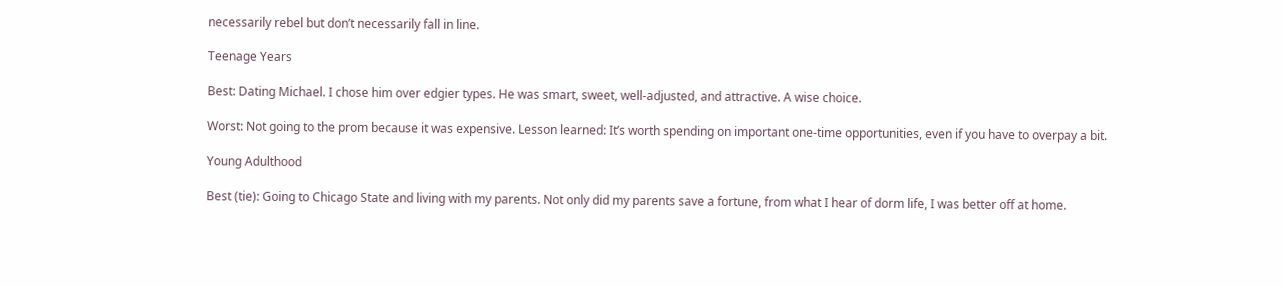necessarily rebel but don’t necessarily fall in line.

Teenage Years

Best: Dating Michael. I chose him over edgier types. He was smart, sweet, well-adjusted, and attractive. A wise choice.

Worst: Not going to the prom because it was expensive. Lesson learned: It’s worth spending on important one-time opportunities, even if you have to overpay a bit.

Young Adulthood

Best (tie): Going to Chicago State and living with my parents. Not only did my parents save a fortune, from what I hear of dorm life, I was better off at home.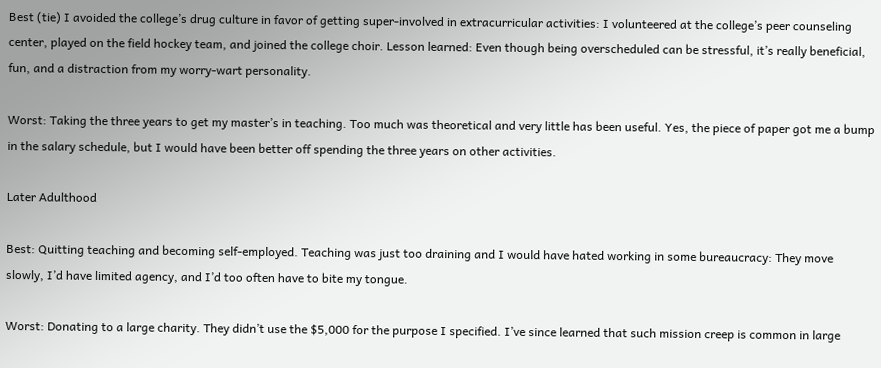Best (tie) I avoided the college’s drug culture in favor of getting super-involved in extracurricular activities: I volunteered at the college’s peer counseling center, played on the field hockey team, and joined the college choir. Lesson learned: Even though being overscheduled can be stressful, it’s really beneficial, fun, and a distraction from my worry-wart personality.

Worst: Taking the three years to get my master’s in teaching. Too much was theoretical and very little has been useful. Yes, the piece of paper got me a bump in the salary schedule, but I would have been better off spending the three years on other activities.

Later Adulthood

Best: Quitting teaching and becoming self-employed. Teaching was just too draining and I would have hated working in some bureaucracy: They move slowly, I’d have limited agency, and I’d too often have to bite my tongue.

Worst: Donating to a large charity. They didn’t use the $5,000 for the purpose I specified. I’ve since learned that such mission creep is common in large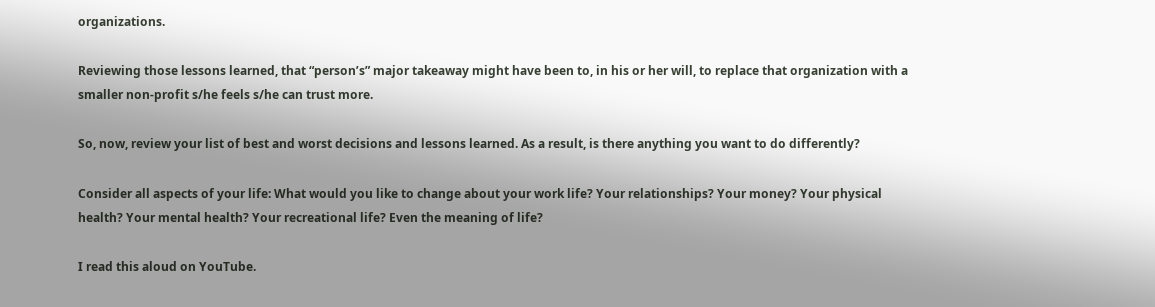organizations.

Reviewing those lessons learned, that “person’s” major takeaway might have been to, in his or her will, to replace that organization with a smaller non-profit s/he feels s/he can trust more.

So, now, review your list of best and worst decisions and lessons learned. As a result, is there anything you want to do differently?

Consider all aspects of your life: What would you like to change about your work life? Your relationships? Your money? Your physical health? Your mental health? Your recreational life? Even the meaning of life?

I read this aloud on YouTube.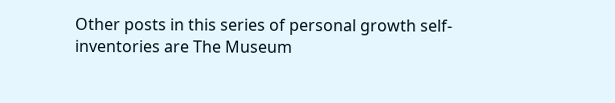Other posts in this series of personal growth self-inventories are The Museum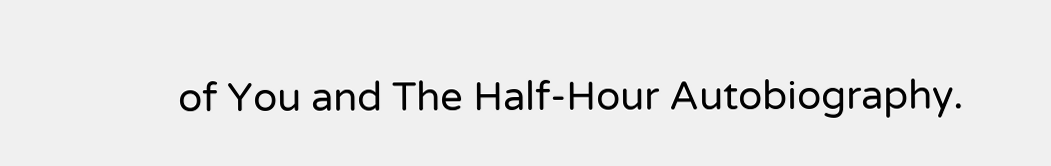of You and The Half-Hour Autobiography.